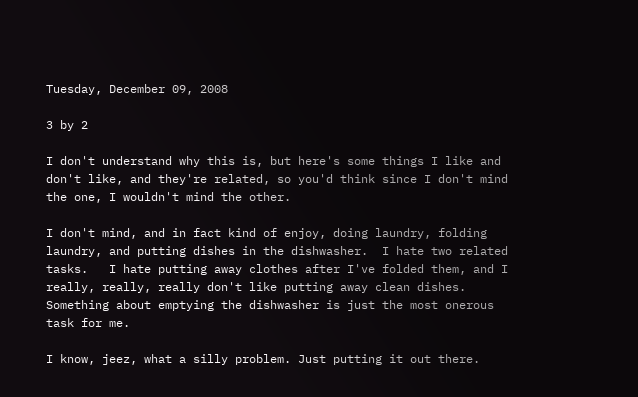Tuesday, December 09, 2008

3 by 2

I don't understand why this is, but here's some things I like and don't like, and they're related, so you'd think since I don't mind the one, I wouldn't mind the other.

I don't mind, and in fact kind of enjoy, doing laundry, folding laundry, and putting dishes in the dishwasher.  I hate two related tasks.   I hate putting away clothes after I've folded them, and I really, really, really don't like putting away clean dishes. Something about emptying the dishwasher is just the most onerous task for me.

I know, jeez, what a silly problem. Just putting it out there.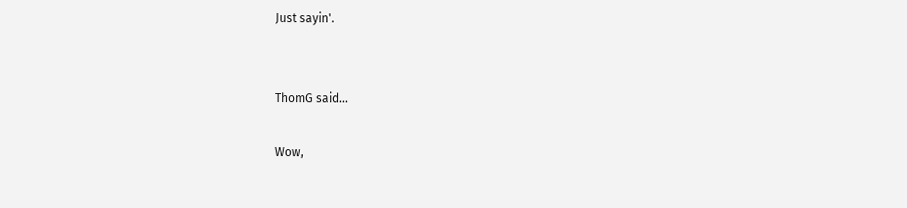Just sayin'.


ThomG said...

Wow,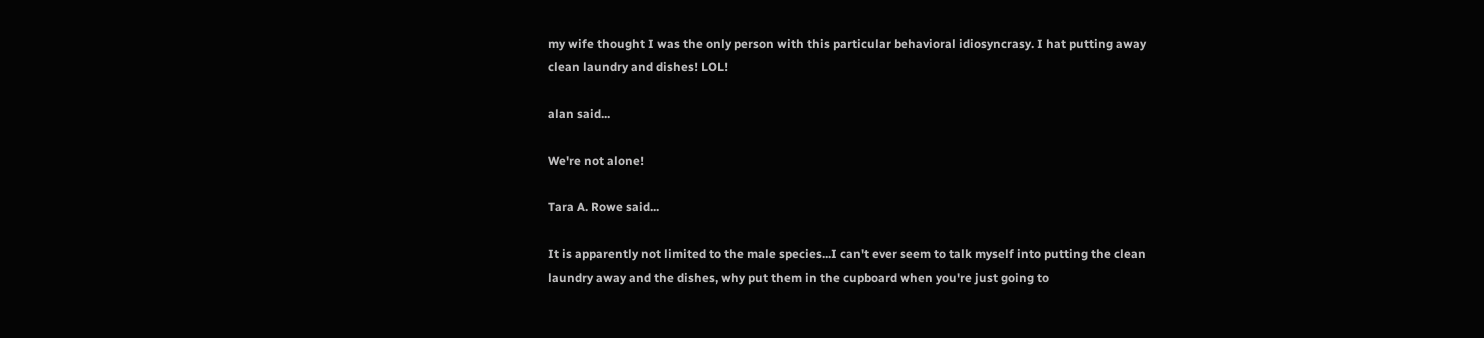my wife thought I was the only person with this particular behavioral idiosyncrasy. I hat putting away clean laundry and dishes! LOL!

alan said...

We're not alone!

Tara A. Rowe said...

It is apparently not limited to the male species...I can't ever seem to talk myself into putting the clean laundry away and the dishes, why put them in the cupboard when you're just going to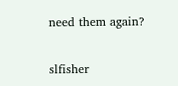need them again?

slfisher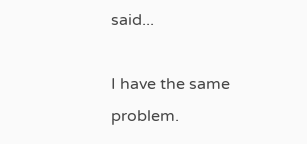said...

I have the same problem.